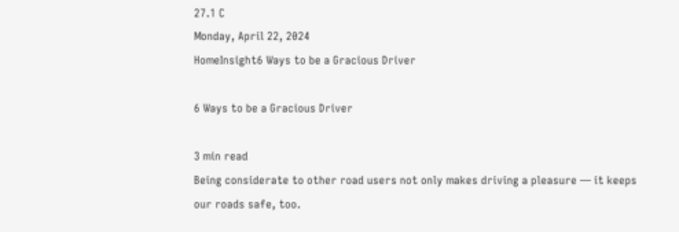27.1 C
Monday, April 22, 2024
HomeInsight6 Ways to be a Gracious Driver

6 Ways to be a Gracious Driver

3 min read
Being considerate to other road users not only makes driving a pleasure — it keeps our roads safe, too.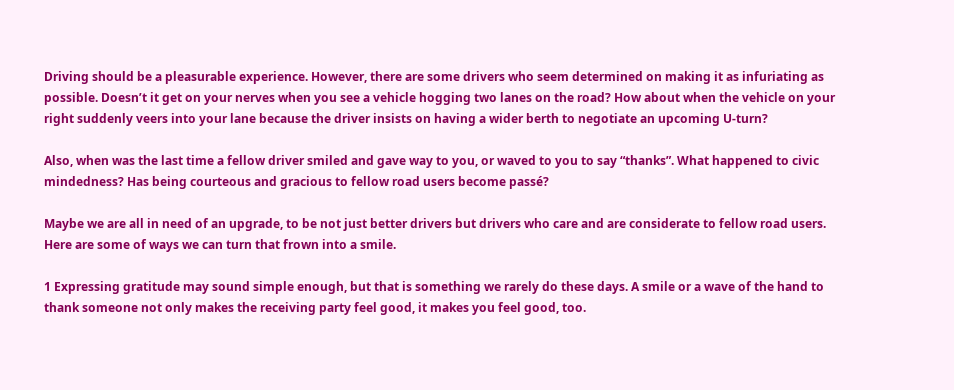Driving should be a pleasurable experience. However, there are some drivers who seem determined on making it as infuriating as possible. Doesn’t it get on your nerves when you see a vehicle hogging two lanes on the road? How about when the vehicle on your right suddenly veers into your lane because the driver insists on having a wider berth to negotiate an upcoming U-turn?

Also, when was the last time a fellow driver smiled and gave way to you, or waved to you to say “thanks”. What happened to civic mindedness? Has being courteous and gracious to fellow road users become passé?

Maybe we are all in need of an upgrade, to be not just better drivers but drivers who care and are considerate to fellow road users. Here are some of ways we can turn that frown into a smile.

1 Expressing gratitude may sound simple enough, but that is something we rarely do these days. A smile or a wave of the hand to thank someone not only makes the receiving party feel good, it makes you feel good, too.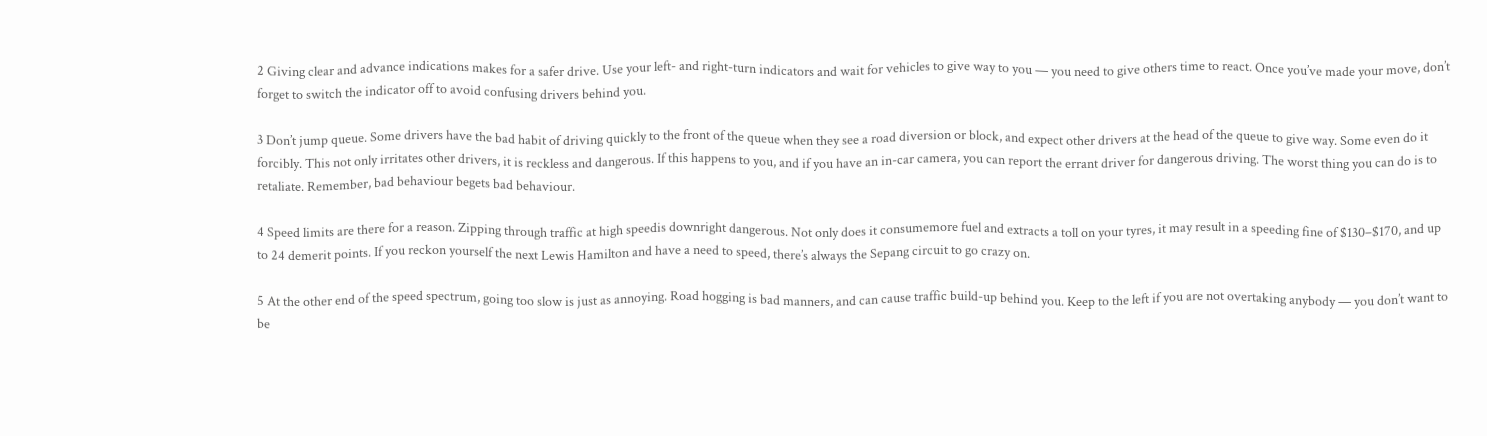2 Giving clear and advance indications makes for a safer drive. Use your left- and right-turn indicators and wait for vehicles to give way to you — you need to give others time to react. Once you’ve made your move, don’t forget to switch the indicator off to avoid confusing drivers behind you.

3 Don’t jump queue. Some drivers have the bad habit of driving quickly to the front of the queue when they see a road diversion or block, and expect other drivers at the head of the queue to give way. Some even do it forcibly. This not only irritates other drivers, it is reckless and dangerous. If this happens to you, and if you have an in-car camera, you can report the errant driver for dangerous driving. The worst thing you can do is to retaliate. Remember, bad behaviour begets bad behaviour.

4 Speed limits are there for a reason. Zipping through traffic at high speedis downright dangerous. Not only does it consumemore fuel and extracts a toll on your tyres, it may result in a speeding fine of $130–$170, and up to 24 demerit points. If you reckon yourself the next Lewis Hamilton and have a need to speed, there’s always the Sepang circuit to go crazy on.

5 At the other end of the speed spectrum, going too slow is just as annoying. Road hogging is bad manners, and can cause traffic build-up behind you. Keep to the left if you are not overtaking anybody — you don’t want to be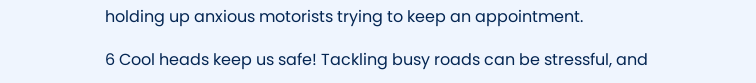holding up anxious motorists trying to keep an appointment.

6 Cool heads keep us safe! Tackling busy roads can be stressful, and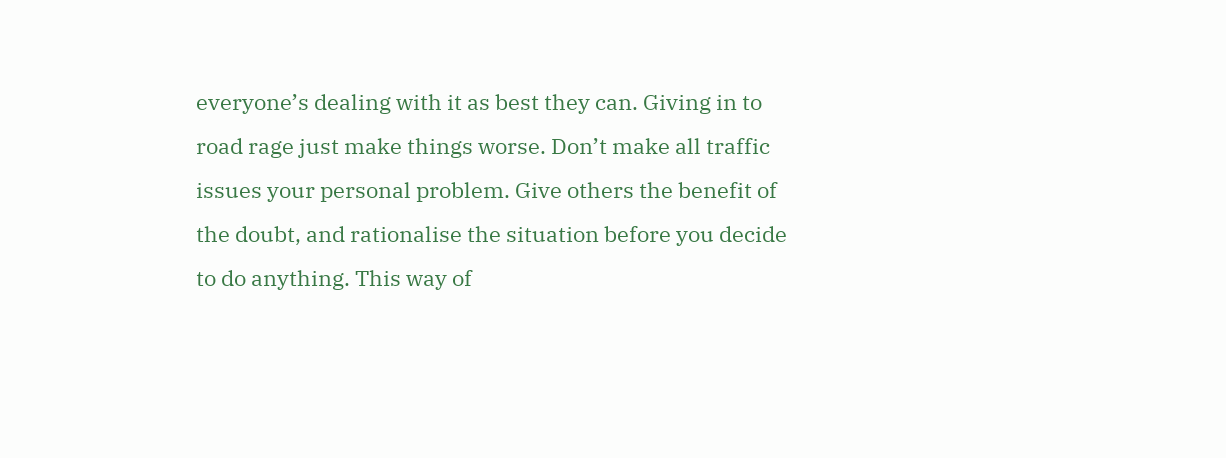everyone’s dealing with it as best they can. Giving in to road rage just make things worse. Don’t make all traffic issues your personal problem. Give others the benefit of the doubt, and rationalise the situation before you decide to do anything. This way of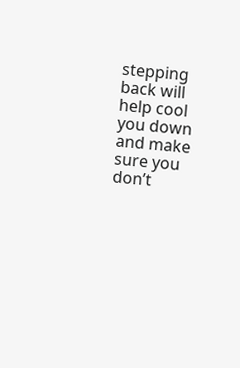stepping back will help cool you down and make sure you don’t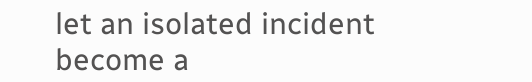let an isolated incident become a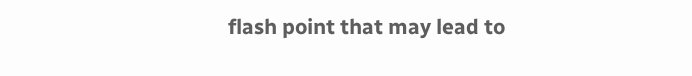flash point that may lead to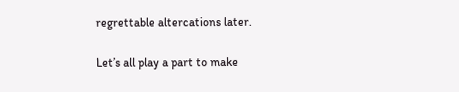regrettable altercations later.

Let’s all play a part to make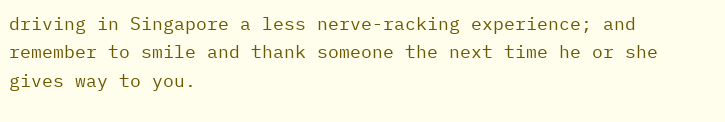driving in Singapore a less nerve-racking experience; and remember to smile and thank someone the next time he or she gives way to you.